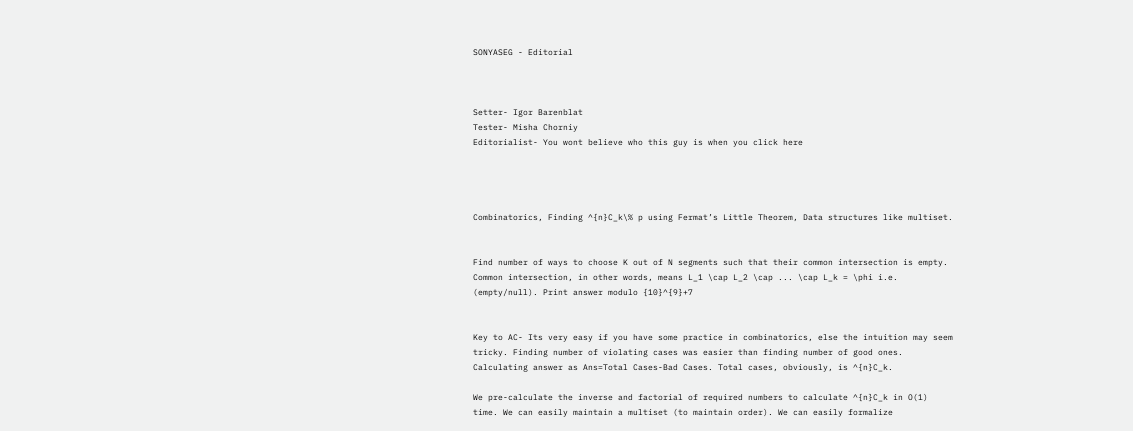SONYASEG - Editorial



Setter- Igor Barenblat
Tester- Misha Chorniy
Editorialist- You wont believe who this guy is when you click here




Combinatorics, Finding ^{n}C_k\% p using Fermat’s Little Theorem, Data structures like multiset.


Find number of ways to choose K out of N segments such that their common intersection is empty. Common intersection, in other words, means L_1 \cap L_2 \cap ... \cap L_k = \phi i.e. (empty/null). Print answer modulo {10}^{9}+7


Key to AC- Its very easy if you have some practice in combinatorics, else the intuition may seem tricky. Finding number of violating cases was easier than finding number of good ones. Calculating answer as Ans=Total Cases-Bad Cases. Total cases, obviously, is ^{n}C_k.

We pre-calculate the inverse and factorial of required numbers to calculate ^{n}C_k in O(1) time. We can easily maintain a multiset (to maintain order). We can easily formalize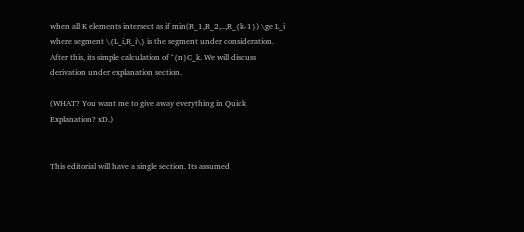when all K elements intersect as if min(R_1,R_2,..,R_{k-1}) \ge L_i where segment \{L_i,R_i\} is the segment under consideration. After this, its simple calculation of ^{n}C_k. We will discuss derivation under explanation section.

(WHAT? You want me to give away everything in Quick Explanation? xD.)


This editorial will have a single section. Its assumed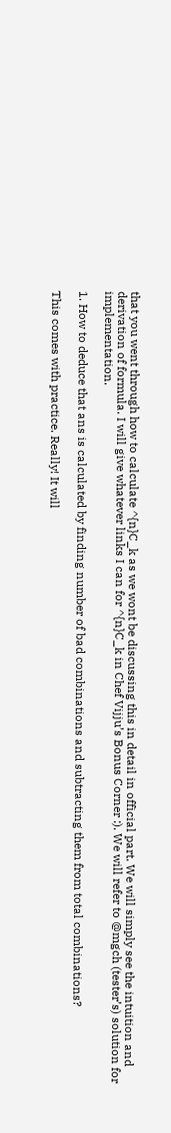that you went through how to calculate ^{n}C_k as we wont be discussing this in detail in official part. We will simply see the intuition and derivation of formula. I will give whatever links I can for ^{n}C_k in Chef Vijju’s Bonus Corner :). We will refer to @mgch (tester’s) solution for implementation.

1. How to deduce that ans is calculated by finding number of bad combinations and subtracting them from total combinations?

This comes with practice. Really! It will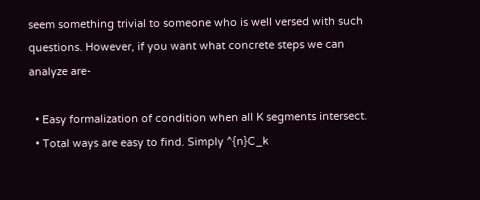seem something trivial to someone who is well versed with such questions. However, if you want what concrete steps we can analyze are-

  • Easy formalization of condition when all K segments intersect.
  • Total ways are easy to find. Simply ^{n}C_k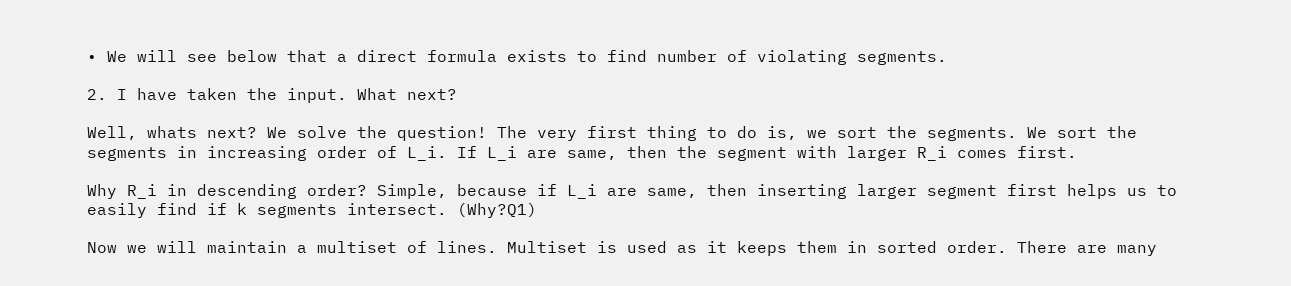• We will see below that a direct formula exists to find number of violating segments.

2. I have taken the input. What next?

Well, whats next? We solve the question! The very first thing to do is, we sort the segments. We sort the segments in increasing order of L_i. If L_i are same, then the segment with larger R_i comes first.

Why R_i in descending order? Simple, because if L_i are same, then inserting larger segment first helps us to easily find if k segments intersect. (Why?Q1)

Now we will maintain a multiset of lines. Multiset is used as it keeps them in sorted order. There are many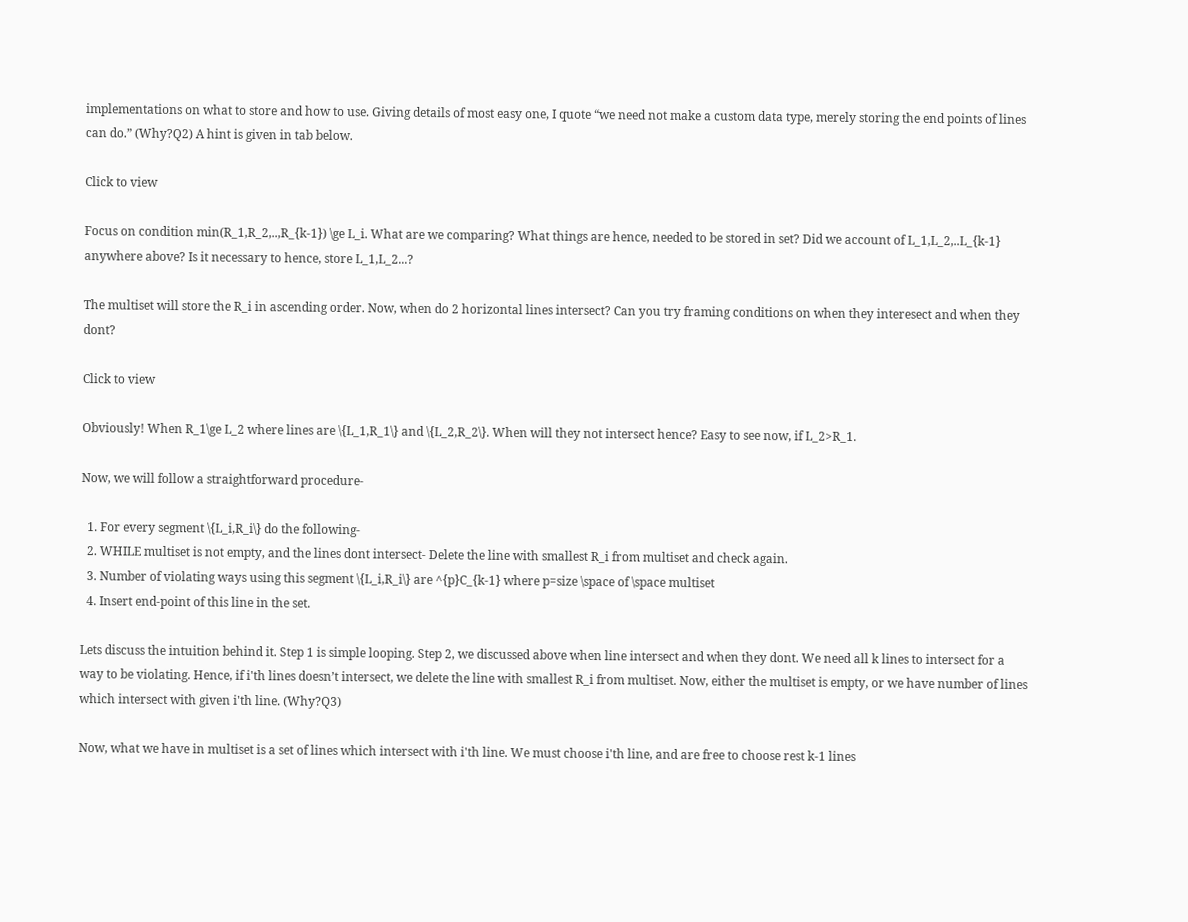implementations on what to store and how to use. Giving details of most easy one, I quote “we need not make a custom data type, merely storing the end points of lines can do.” (Why?Q2) A hint is given in tab below.

Click to view

Focus on condition min(R_1,R_2,..,R_{k-1}) \ge L_i. What are we comparing? What things are hence, needed to be stored in set? Did we account of L_1,L_2,..L_{k-1} anywhere above? Is it necessary to hence, store L_1,L_2...?

The multiset will store the R_i in ascending order. Now, when do 2 horizontal lines intersect? Can you try framing conditions on when they interesect and when they dont?

Click to view

Obviously! When R_1\ge L_2 where lines are \{L_1,R_1\} and \{L_2,R_2\}. When will they not intersect hence? Easy to see now, if L_2>R_1.

Now, we will follow a straightforward procedure-

  1. For every segment \{L_i,R_i\} do the following-
  2. WHILE multiset is not empty, and the lines dont intersect- Delete the line with smallest R_i from multiset and check again.
  3. Number of violating ways using this segment \{L_i,R_i\} are ^{p}C_{k-1} where p=size \space of \space multiset
  4. Insert end-point of this line in the set.

Lets discuss the intuition behind it. Step 1 is simple looping. Step 2, we discussed above when line intersect and when they dont. We need all k lines to intersect for a way to be violating. Hence, if i'th lines doesn’t intersect, we delete the line with smallest R_i from multiset. Now, either the multiset is empty, or we have number of lines which intersect with given i'th line. (Why?Q3)

Now, what we have in multiset is a set of lines which intersect with i'th line. We must choose i'th line, and are free to choose rest k-1 lines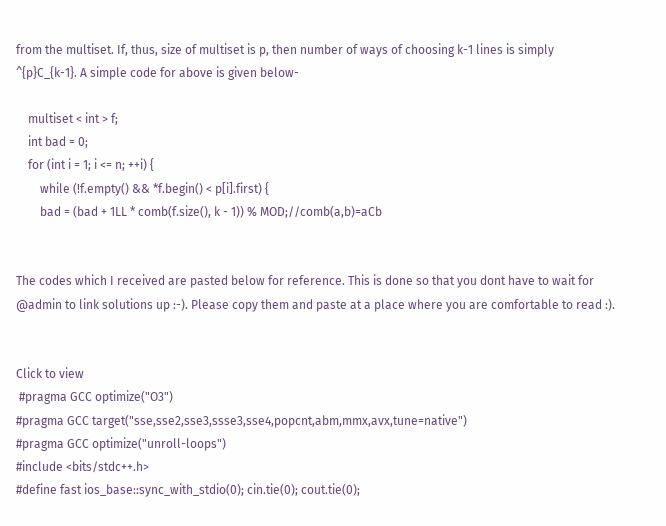from the multiset. If, thus, size of multiset is p, then number of ways of choosing k-1 lines is simply ^{p}C_{k-1}. A simple code for above is given below-

    multiset < int > f;
    int bad = 0;
    for (int i = 1; i <= n; ++i) {
        while (!f.empty() && *f.begin() < p[i].first) {
        bad = (bad + 1LL * comb(f.size(), k - 1)) % MOD;//comb(a,b)=aCb


The codes which I received are pasted below for reference. This is done so that you dont have to wait for @admin to link solutions up :-). Please copy them and paste at a place where you are comfortable to read :).


Click to view
 #pragma GCC optimize("O3")
#pragma GCC target("sse,sse2,sse3,ssse3,sse4,popcnt,abm,mmx,avx,tune=native")
#pragma GCC optimize("unroll-loops")
#include <bits/stdc++.h>
#define fast ios_base::sync_with_stdio(0); cin.tie(0); cout.tie(0);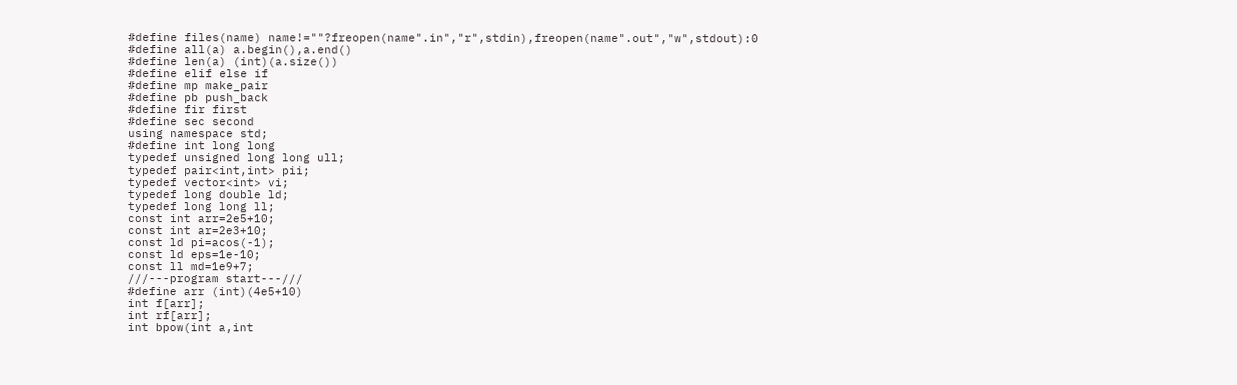#define files(name) name!=""?freopen(name".in","r",stdin),freopen(name".out","w",stdout):0
#define all(a) a.begin(),a.end()
#define len(a) (int)(a.size())
#define elif else if
#define mp make_pair
#define pb push_back
#define fir first
#define sec second
using namespace std;
#define int long long
typedef unsigned long long ull;
typedef pair<int,int> pii;
typedef vector<int> vi;
typedef long double ld;
typedef long long ll;
const int arr=2e5+10;
const int ar=2e3+10;
const ld pi=acos(-1);
const ld eps=1e-10;
const ll md=1e9+7;
///---program start---///
#define arr (int)(4e5+10)
int f[arr];
int rf[arr];
int bpow(int a,int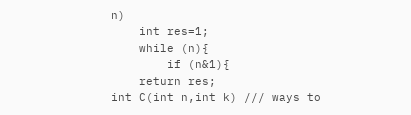n)
    int res=1;
    while (n){
        if (n&1){
    return res;
int C(int n,int k) /// ways to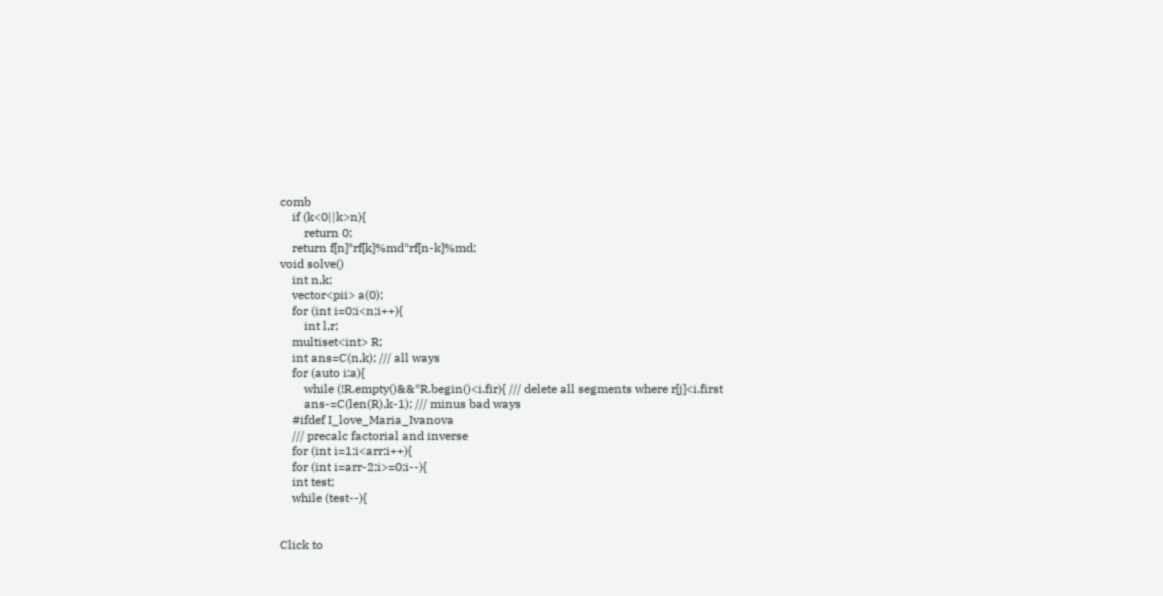comb
    if (k<0||k>n){
        return 0;
    return f[n]*rf[k]%md*rf[n-k]%md;
void solve()
    int n,k;
    vector<pii> a(0);
    for (int i=0;i<n;i++){
        int l,r;
    multiset<int> R;
    int ans=C(n,k); /// all ways
    for (auto i:a){
        while (!R.empty()&&*R.begin()<i.fir){ /// delete all segments where r[j]<i.first
        ans-=C(len(R),k-1); /// minus bad ways
    #ifdef I_love_Maria_Ivanova
    /// precalc factorial and inverse
    for (int i=1;i<arr;i++){
    for (int i=arr-2;i>=0;i--){
    int test;
    while (test--){


Click to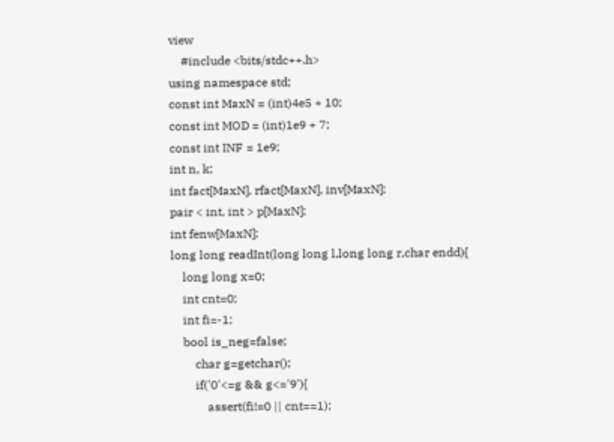view
    #include <bits/stdc++.h>
using namespace std;
const int MaxN = (int)4e5 + 10;
const int MOD = (int)1e9 + 7;
const int INF = 1e9;
int n, k;
int fact[MaxN], rfact[MaxN], inv[MaxN];
pair < int, int > p[MaxN];
int fenw[MaxN];
long long readInt(long long l,long long r,char endd){
    long long x=0;
    int cnt=0;
    int fi=-1;
    bool is_neg=false;
        char g=getchar();
        if('0'<=g && g<='9'){
            assert(fi!=0 || cnt==1);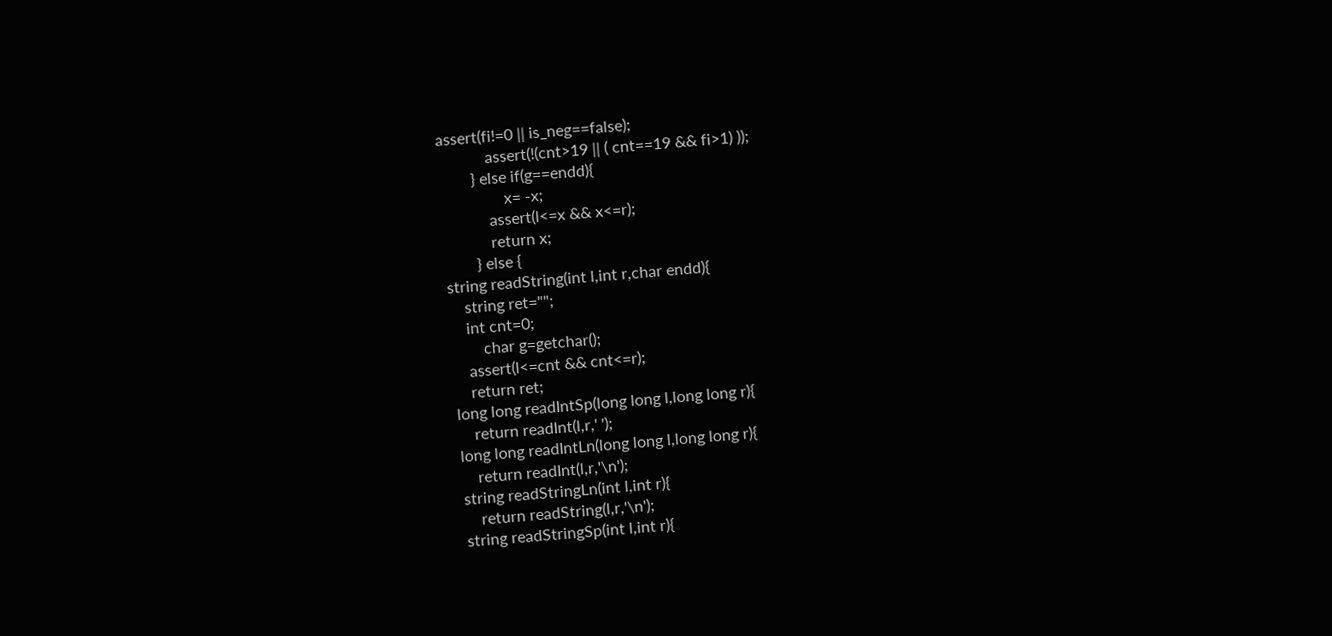assert(fi!=0 || is_neg==false);
            assert(!(cnt>19 || ( cnt==19 && fi>1) ));
        } else if(g==endd){
                x= -x;
            assert(l<=x && x<=r);
            return x;
        } else {
string readString(int l,int r,char endd){
    string ret="";
    int cnt=0;
        char g=getchar();
    assert(l<=cnt && cnt<=r);
    return ret;
long long readIntSp(long long l,long long r){
    return readInt(l,r,' ');
long long readIntLn(long long l,long long r){
    return readInt(l,r,'\n');
string readStringLn(int l,int r){
    return readString(l,r,'\n');
string readStringSp(int l,int r){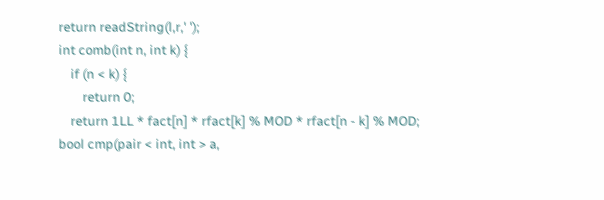return readString(l,r,' ');
int comb(int n, int k) {
    if (n < k) {
        return 0;
    return 1LL * fact[n] * rfact[k] % MOD * rfact[n - k] % MOD;
bool cmp(pair < int, int > a,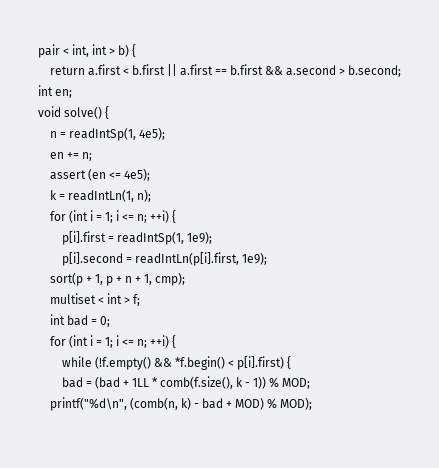pair < int, int > b) {
    return a.first < b.first || a.first == b.first && a.second > b.second;
int en;
void solve() {
    n = readIntSp(1, 4e5);
    en += n;
    assert (en <= 4e5);
    k = readIntLn(1, n);
    for (int i = 1; i <= n; ++i) {
        p[i].first = readIntSp(1, 1e9);
        p[i].second = readIntLn(p[i].first, 1e9);
    sort(p + 1, p + n + 1, cmp);
    multiset < int > f;
    int bad = 0;
    for (int i = 1; i <= n; ++i) {
        while (!f.empty() && *f.begin() < p[i].first) {
        bad = (bad + 1LL * comb(f.size(), k - 1)) % MOD;
    printf("%d\n", (comb(n, k) - bad + MOD) % MOD);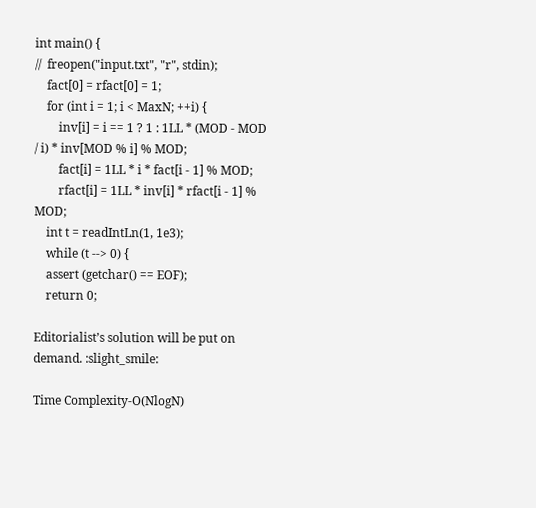int main() {
//  freopen("input.txt", "r", stdin);
    fact[0] = rfact[0] = 1;
    for (int i = 1; i < MaxN; ++i) {
        inv[i] = i == 1 ? 1 : 1LL * (MOD - MOD / i) * inv[MOD % i] % MOD;
        fact[i] = 1LL * i * fact[i - 1] % MOD;
        rfact[i] = 1LL * inv[i] * rfact[i - 1] % MOD;
    int t = readIntLn(1, 1e3);
    while (t --> 0) {
    assert (getchar() == EOF);
    return 0;

Editorialist’s solution will be put on demand. :slight_smile:

Time Complexity-O(NlogN)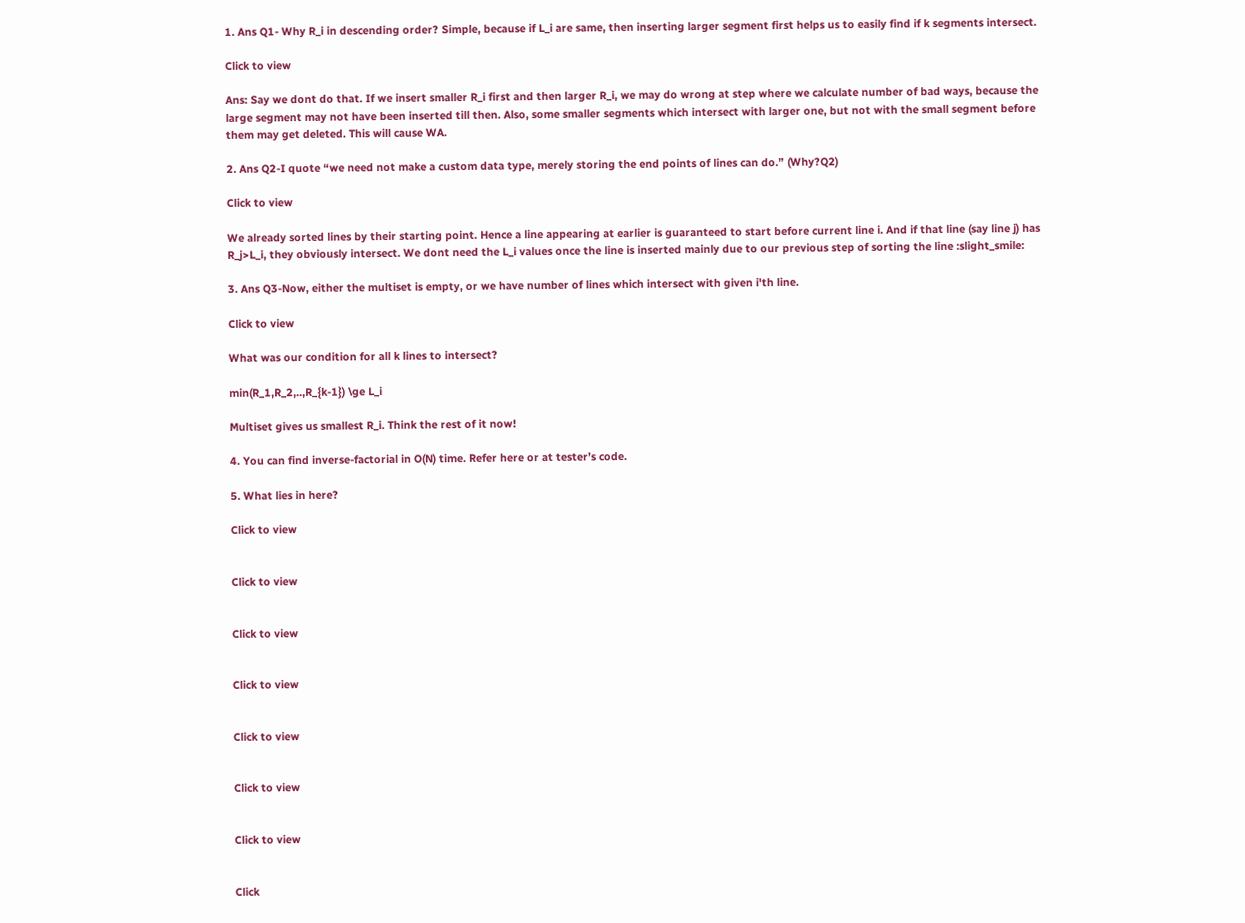1. Ans Q1- Why R_i in descending order? Simple, because if L_i are same, then inserting larger segment first helps us to easily find if k segments intersect.

Click to view

Ans: Say we dont do that. If we insert smaller R_i first and then larger R_i, we may do wrong at step where we calculate number of bad ways, because the large segment may not have been inserted till then. Also, some smaller segments which intersect with larger one, but not with the small segment before them may get deleted. This will cause WA.

2. Ans Q2-I quote “we need not make a custom data type, merely storing the end points of lines can do.” (Why?Q2)

Click to view

We already sorted lines by their starting point. Hence a line appearing at earlier is guaranteed to start before current line i. And if that line (say line j) has R_j>L_i, they obviously intersect. We dont need the L_i values once the line is inserted mainly due to our previous step of sorting the line :slight_smile:

3. Ans Q3-Now, either the multiset is empty, or we have number of lines which intersect with given i'th line.

Click to view

What was our condition for all k lines to intersect?

min(R_1,R_2,..,R_{k-1}) \ge L_i

Multiset gives us smallest R_i. Think the rest of it now!

4. You can find inverse-factorial in O(N) time. Refer here or at tester’s code.

5. What lies in here?

Click to view


Click to view


Click to view


Click to view


Click to view


Click to view


Click to view


Click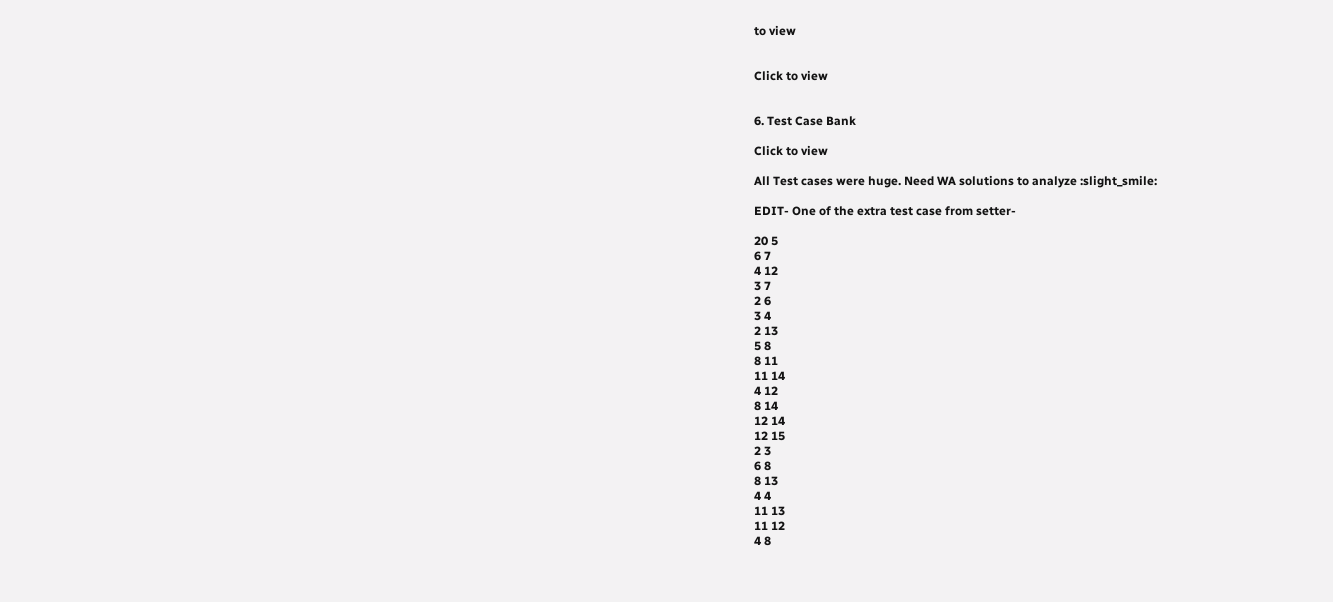to view


Click to view


6. Test Case Bank

Click to view

All Test cases were huge. Need WA solutions to analyze :slight_smile:

EDIT- One of the extra test case from setter-

20 5
6 7
4 12
3 7
2 6
3 4
2 13
5 8
8 11
11 14
4 12
8 14
12 14
12 15
2 3
6 8
8 13
4 4
11 13
11 12
4 8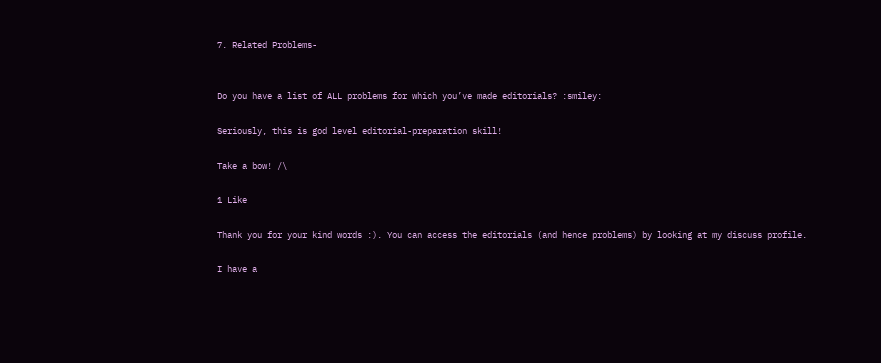7. Related Problems-


Do you have a list of ALL problems for which you’ve made editorials? :smiley:

Seriously, this is god level editorial-preparation skill!

Take a bow! /\

1 Like

Thank you for your kind words :). You can access the editorials (and hence problems) by looking at my discuss profile.

I have a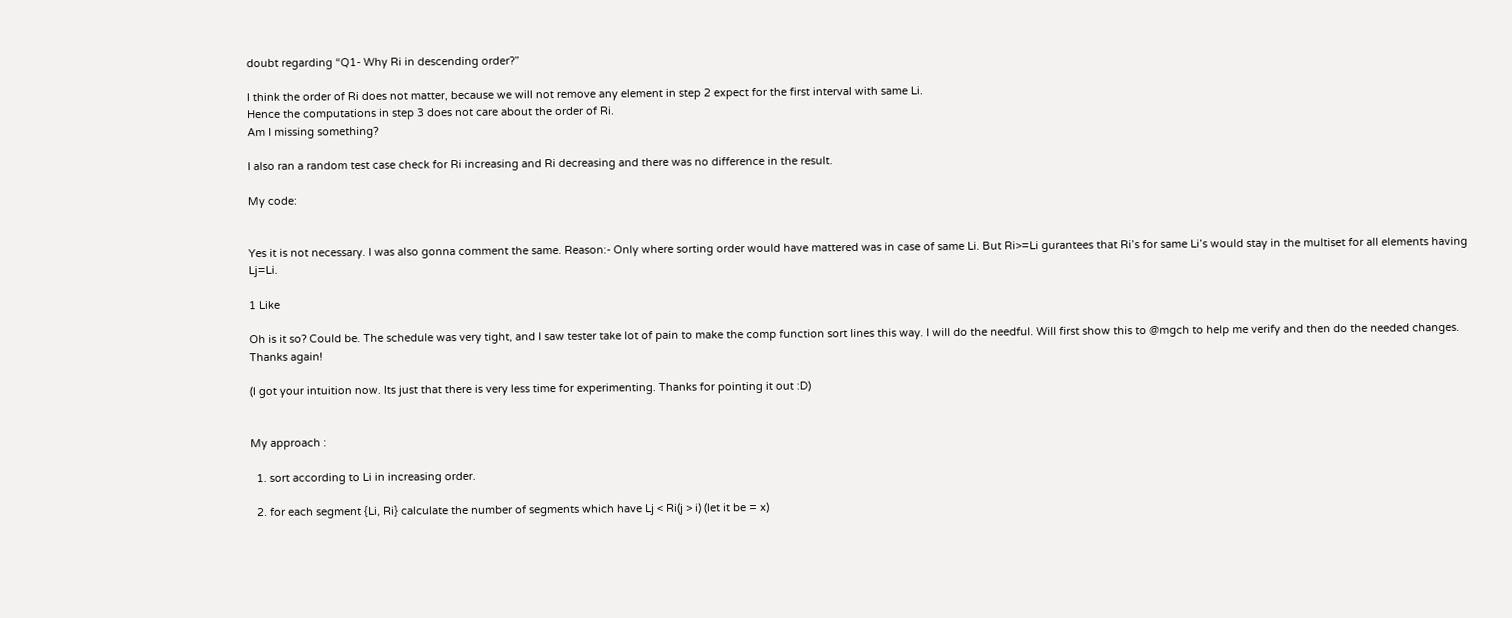doubt regarding “Q1- Why Ri in descending order?”

I think the order of Ri does not matter, because we will not remove any element in step 2 expect for the first interval with same Li.
Hence the computations in step 3 does not care about the order of Ri.
Am I missing something?

I also ran a random test case check for Ri increasing and Ri decreasing and there was no difference in the result.

My code:


Yes it is not necessary. I was also gonna comment the same. Reason:- Only where sorting order would have mattered was in case of same Li. But Ri>=Li gurantees that Ri’s for same Li’s would stay in the multiset for all elements having Lj=Li.

1 Like

Oh is it so? Could be. The schedule was very tight, and I saw tester take lot of pain to make the comp function sort lines this way. I will do the needful. Will first show this to @mgch to help me verify and then do the needed changes. Thanks again!

(I got your intuition now. Its just that there is very less time for experimenting. Thanks for pointing it out :D)


My approach :

  1. sort according to Li in increasing order.

  2. for each segment {Li, Ri} calculate the number of segments which have Lj < Ri(j > i) (let it be = x)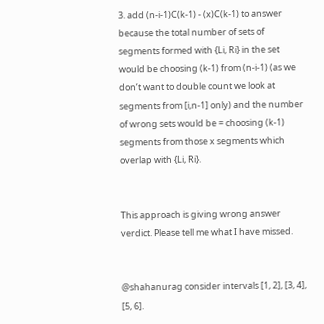3. add (n-i-1)C(k-1) - (x)C(k-1) to answer because the total number of sets of segments formed with {Li, Ri} in the set would be choosing (k-1) from (n-i-1) (as we don’t want to double count we look at segments from [i,n-1] only) and the number of wrong sets would be = choosing (k-1) segments from those x segments which overlap with {Li, Ri}.


This approach is giving wrong answer verdict. Please tell me what I have missed.


@shahanurag consider intervals [1, 2], [3, 4], [5, 6].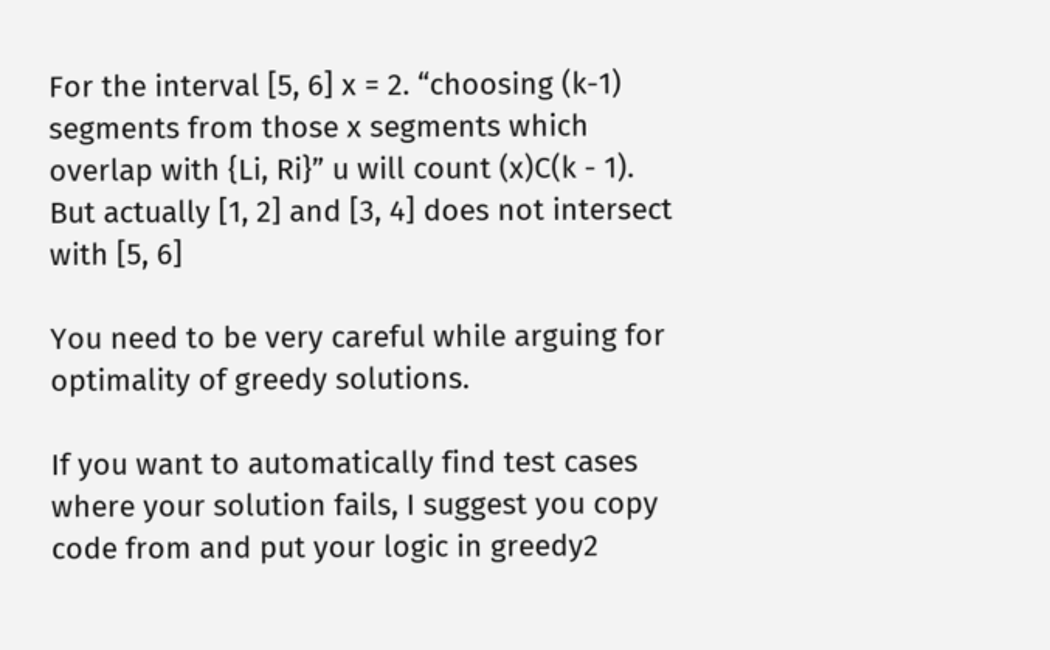For the interval [5, 6] x = 2. “choosing (k-1) segments from those x segments which overlap with {Li, Ri}” u will count (x)C(k - 1). But actually [1, 2] and [3, 4] does not intersect with [5, 6]

You need to be very careful while arguing for optimality of greedy solutions.

If you want to automatically find test cases where your solution fails, I suggest you copy code from and put your logic in greedy2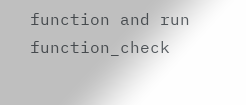function and run function_check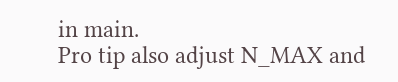in main.
Pro tip also adjust N_MAX and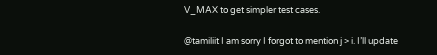V_MAX to get simpler test cases.

@tamiliit I am sorry I forgot to mention j > i. I’ll update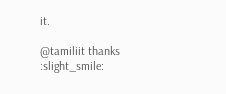it.

@tamiliit thanks :slight_smile: